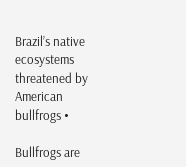Brazil’s native ecosystems threatened by American bullfrogs •

Bullfrogs are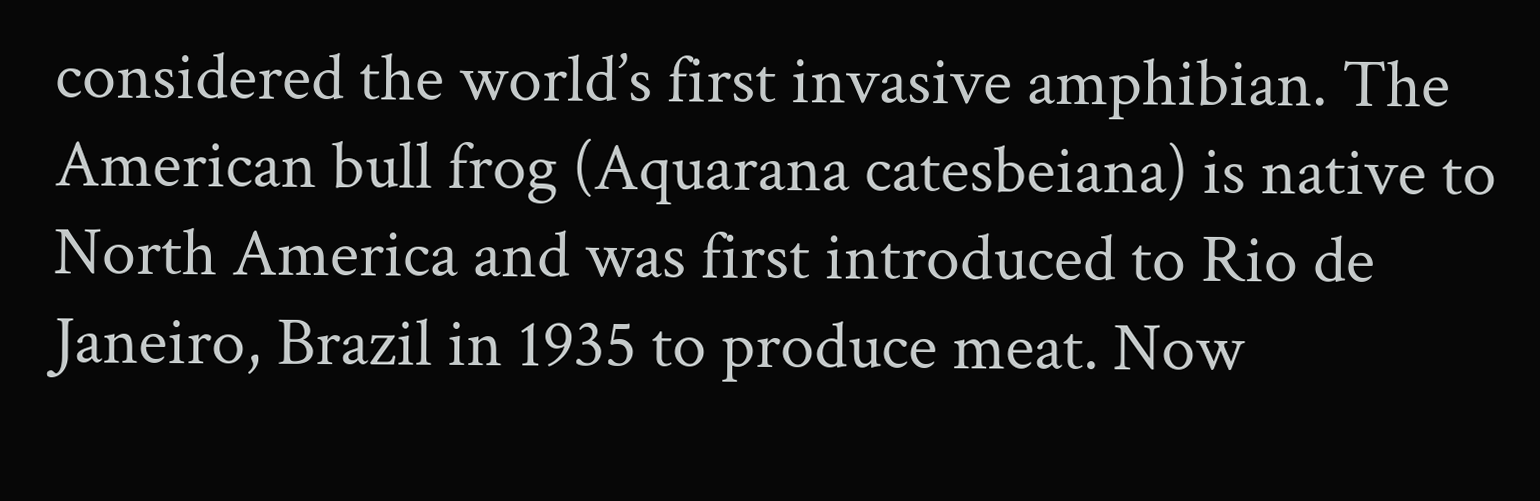considered the world’s first invasive amphibian. The American bull frog (Aquarana catesbeiana) is native to North America and was first introduced to Rio de Janeiro, Brazil in 1935 to produce meat. Now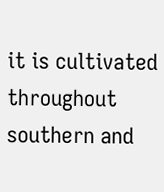it is cultivated throughout southern and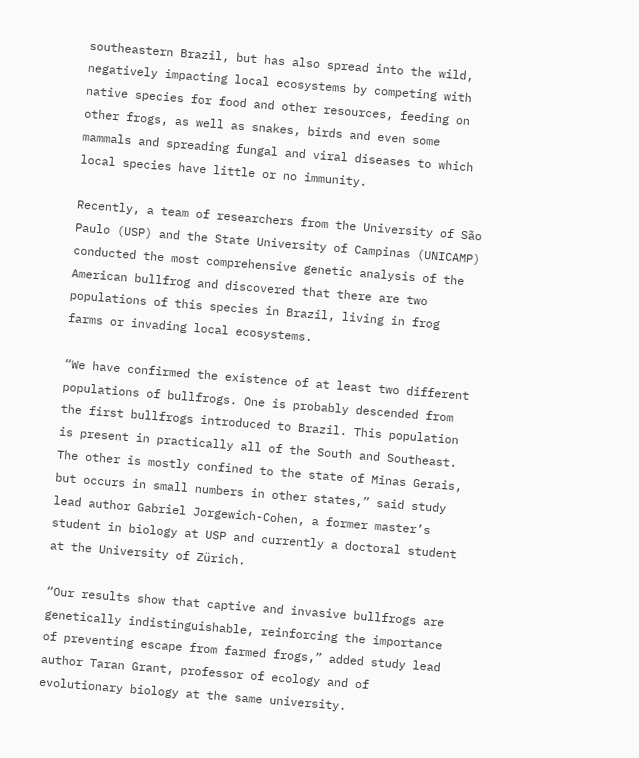southeastern Brazil, but has also spread into the wild, negatively impacting local ecosystems by competing with native species for food and other resources, feeding on other frogs, as well as snakes, birds and even some mammals and spreading fungal and viral diseases to which local species have little or no immunity.

Recently, a team of researchers from the University of São Paulo (USP) and the State University of Campinas (UNICAMP) conducted the most comprehensive genetic analysis of the American bullfrog and discovered that there are two populations of this species in Brazil, living in frog farms or invading local ecosystems.

“We have confirmed the existence of at least two different populations of bullfrogs. One is probably descended from the first bullfrogs introduced to Brazil. This population is present in practically all of the South and Southeast. The other is mostly confined to the state of Minas Gerais, but occurs in small numbers in other states,” said study lead author Gabriel Jorgewich-Cohen, a former master’s student in biology at USP and currently a doctoral student at the University of Zürich.

“Our results show that captive and invasive bullfrogs are genetically indistinguishable, reinforcing the importance of preventing escape from farmed frogs,” added study lead author Taran Grant, professor of ecology and of evolutionary biology at the same university.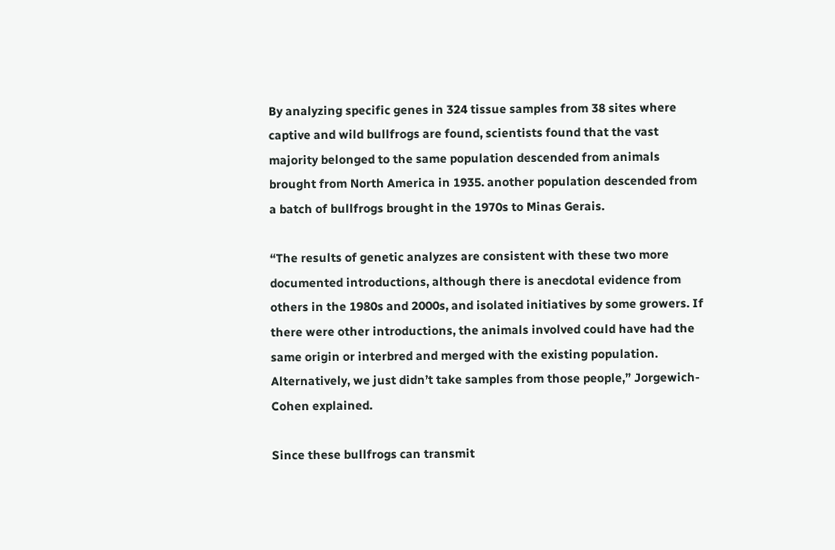By analyzing specific genes in 324 tissue samples from 38 sites where captive and wild bullfrogs are found, scientists found that the vast majority belonged to the same population descended from animals brought from North America in 1935. another population descended from a batch of bullfrogs brought in the 1970s to Minas Gerais.

“The results of genetic analyzes are consistent with these two more documented introductions, although there is anecdotal evidence from others in the 1980s and 2000s, and isolated initiatives by some growers. If there were other introductions, the animals involved could have had the same origin or interbred and merged with the existing population. Alternatively, we just didn’t take samples from those people,” Jorgewich-Cohen explained.

Since these bullfrogs can transmit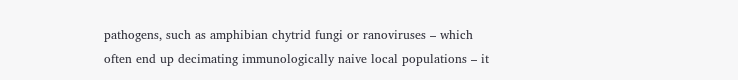pathogens, such as amphibian chytrid fungi or ranoviruses – which often end up decimating immunologically naive local populations – it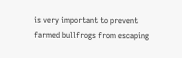is very important to prevent farmed bullfrogs from escaping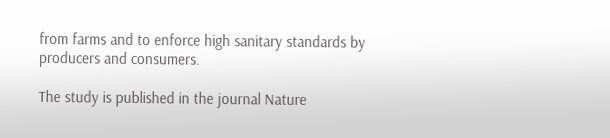from farms and to enforce high sanitary standards by producers and consumers.

The study is published in the journal Nature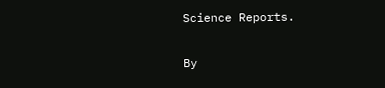Science Reports.

By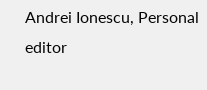Andrei Ionescu, Personal editor